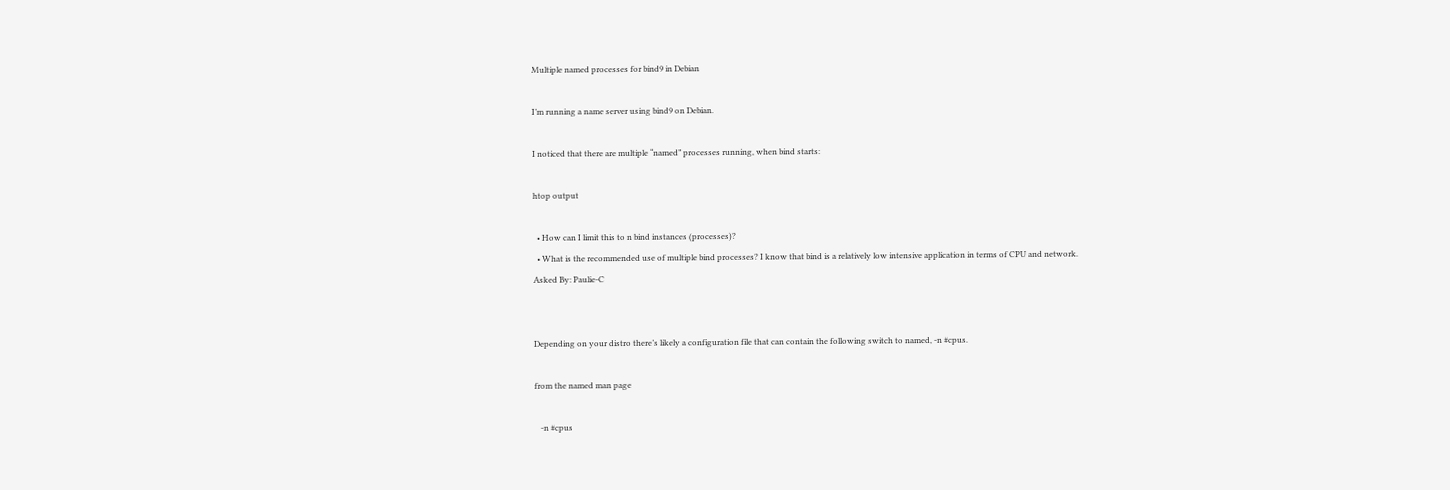Multiple named processes for bind9 in Debian

I’m running a name server using bind9 on Debian.

I noticed that there are multiple “named” processes running, when bind starts:

htop output

  • How can I limit this to n bind instances (processes)?
  • What is the recommended use of multiple bind processes? I know that bind is a relatively low intensive application in terms of CPU and network.
Asked By: Paulie-C


Depending on your distro there’s likely a configuration file that can contain the following switch to named, -n #cpus.

from the named man page

   -n #cpus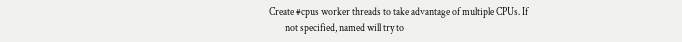Create #cpus worker threads to take advantage of multiple CPUs. If
        not specified, named will try to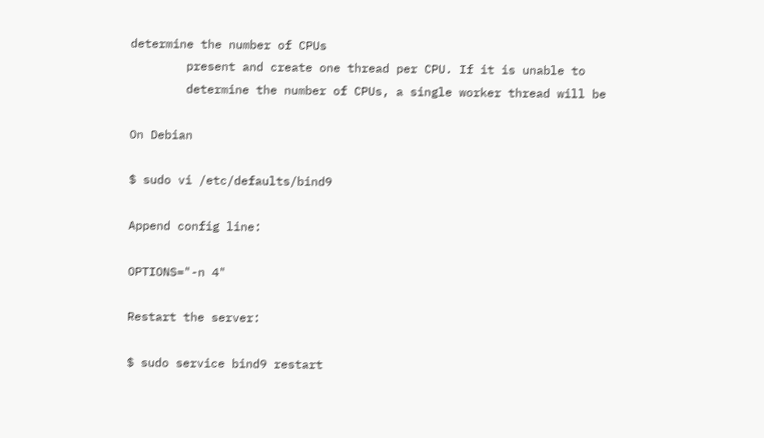determine the number of CPUs
        present and create one thread per CPU. If it is unable to
        determine the number of CPUs, a single worker thread will be

On Debian

$ sudo vi /etc/defaults/bind9

Append config line:

OPTIONS="-n 4"

Restart the server:

$ sudo service bind9 restart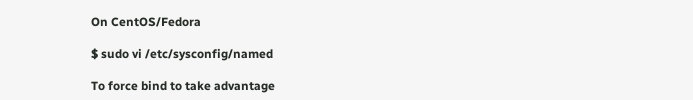On CentOS/Fedora

$ sudo vi /etc/sysconfig/named

To force bind to take advantage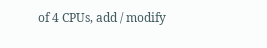of 4 CPUs, add / modify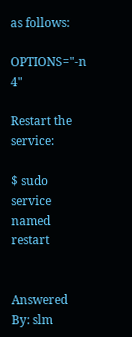as follows:

OPTIONS="-n 4"

Restart the service:

$ sudo service named restart


Answered By: slm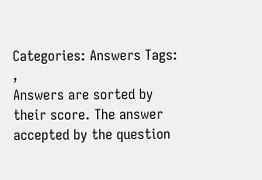Categories: Answers Tags: ,
Answers are sorted by their score. The answer accepted by the question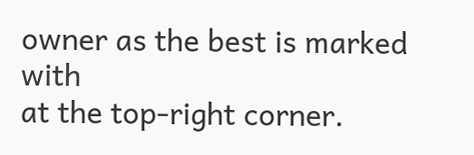owner as the best is marked with
at the top-right corner.